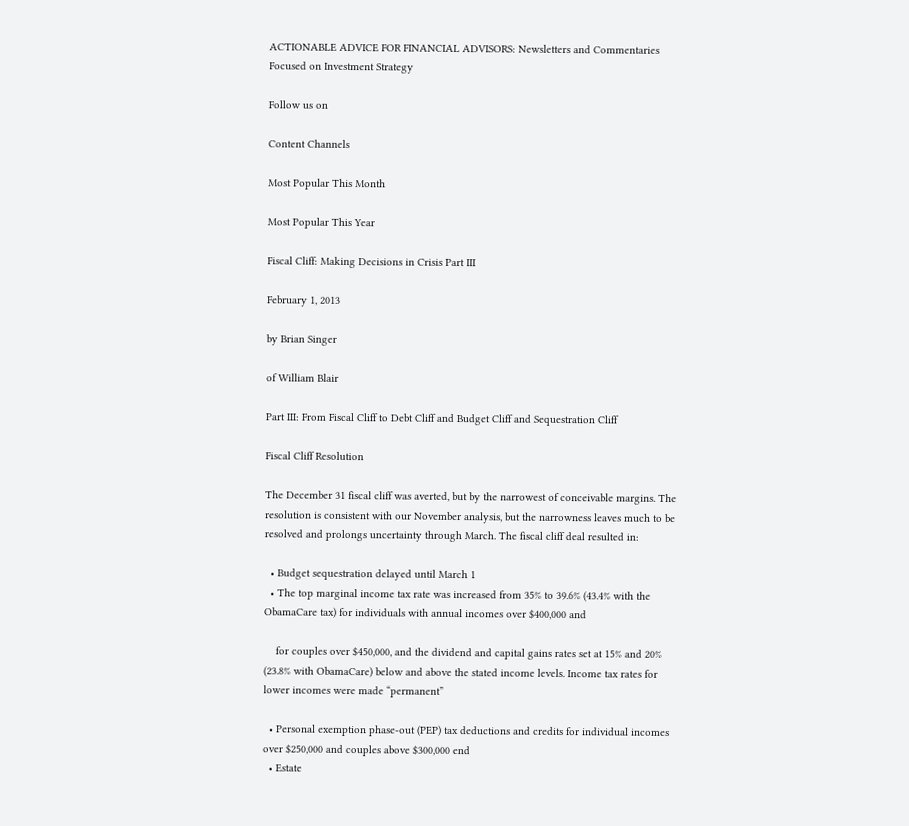ACTIONABLE ADVICE FOR FINANCIAL ADVISORS: Newsletters and Commentaries Focused on Investment Strategy

Follow us on

Content Channels

Most Popular This Month

Most Popular This Year

Fiscal Cliff: Making Decisions in Crisis Part III

February 1, 2013

by Brian Singer

of William Blair

Part III: From Fiscal Cliff to Debt Cliff and Budget Cliff and Sequestration Cliff

Fiscal Cliff Resolution

The December 31 fiscal cliff was averted, but by the narrowest of conceivable margins. The resolution is consistent with our November analysis, but the narrowness leaves much to be resolved and prolongs uncertainty through March. The fiscal cliff deal resulted in:

  • Budget sequestration delayed until March 1
  • The top marginal income tax rate was increased from 35% to 39.6% (43.4% with the ObamaCare tax) for individuals with annual incomes over $400,000 and

    for couples over $450,000, and the dividend and capital gains rates set at 15% and 20% (23.8% with ObamaCare) below and above the stated income levels. Income tax rates for lower incomes were made “permanent”

  • Personal exemption phase-out (PEP) tax deductions and credits for individual incomes over $250,000 and couples above $300,000 end
  • Estate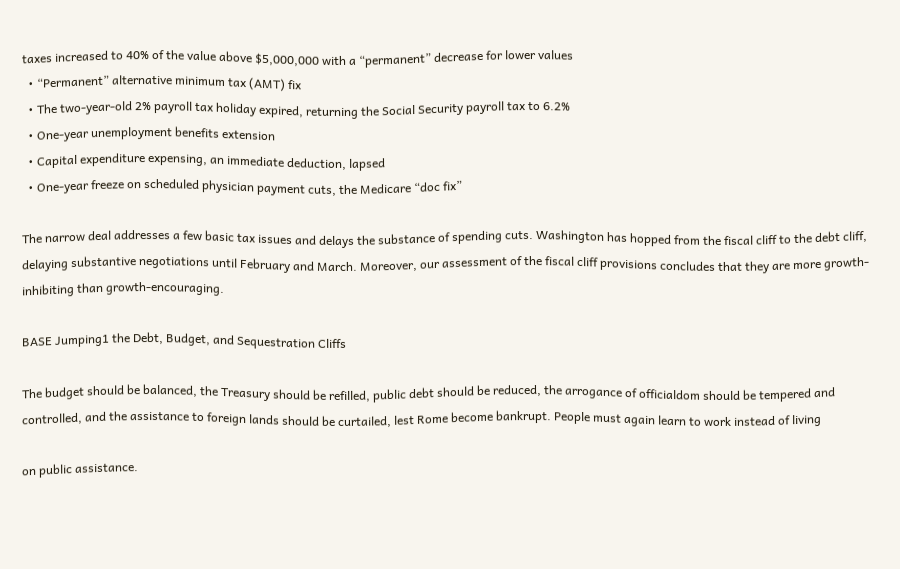taxes increased to 40% of the value above $5,000,000 with a “permanent” decrease for lower values
  • “Permanent” alternative minimum tax (AMT) fix
  • The two-year-old 2% payroll tax holiday expired, returning the Social Security payroll tax to 6.2%
  • One-year unemployment benefits extension
  • Capital expenditure expensing, an immediate deduction, lapsed
  • One-year freeze on scheduled physician payment cuts, the Medicare “doc fix”

The narrow deal addresses a few basic tax issues and delays the substance of spending cuts. Washington has hopped from the fiscal cliff to the debt cliff, delaying substantive negotiations until February and March. Moreover, our assessment of the fiscal cliff provisions concludes that they are more growth-inhibiting than growth-encouraging.

BASE Jumping1 the Debt, Budget, and Sequestration Cliffs

The budget should be balanced, the Treasury should be refilled, public debt should be reduced, the arrogance of officialdom should be tempered and controlled, and the assistance to foreign lands should be curtailed, lest Rome become bankrupt. People must again learn to work instead of living

on public assistance.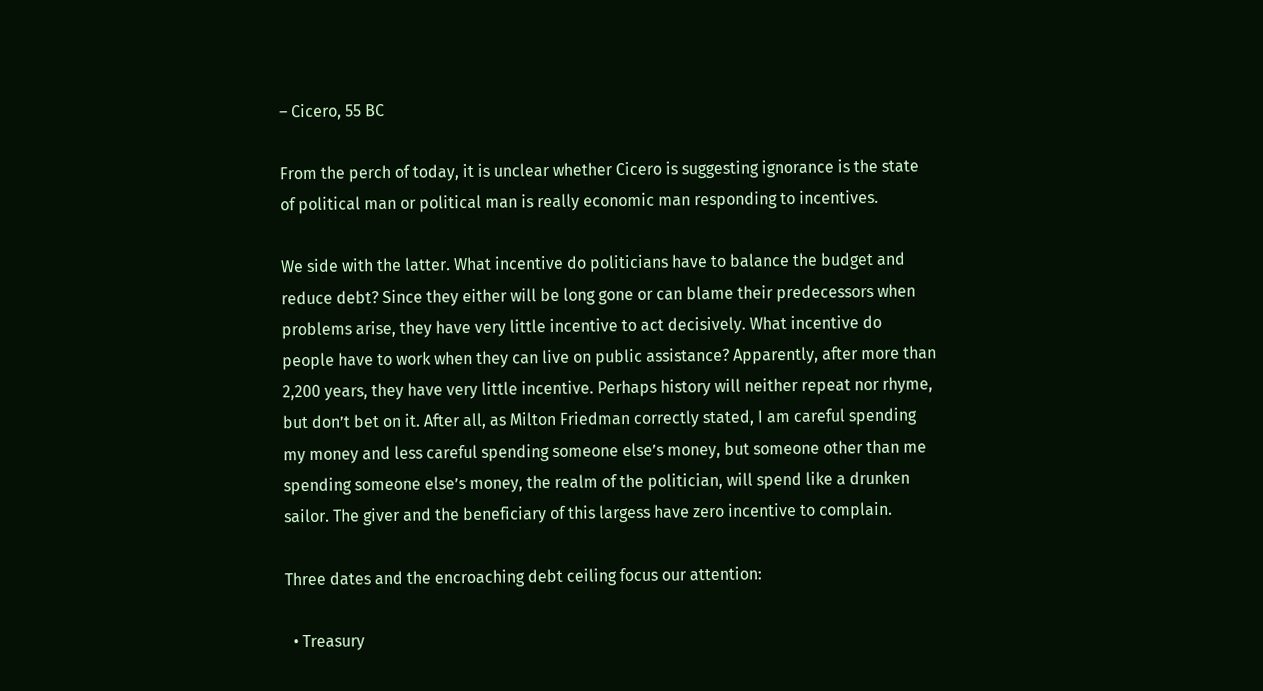– Cicero, 55 BC

From the perch of today, it is unclear whether Cicero is suggesting ignorance is the state of political man or political man is really economic man responding to incentives.

We side with the latter. What incentive do politicians have to balance the budget and reduce debt? Since they either will be long gone or can blame their predecessors when problems arise, they have very little incentive to act decisively. What incentive do people have to work when they can live on public assistance? Apparently, after more than 2,200 years, they have very little incentive. Perhaps history will neither repeat nor rhyme, but don’t bet on it. After all, as Milton Friedman correctly stated, I am careful spending my money and less careful spending someone else’s money, but someone other than me spending someone else’s money, the realm of the politician, will spend like a drunken sailor. The giver and the beneficiary of this largess have zero incentive to complain.

Three dates and the encroaching debt ceiling focus our attention:

  • Treasury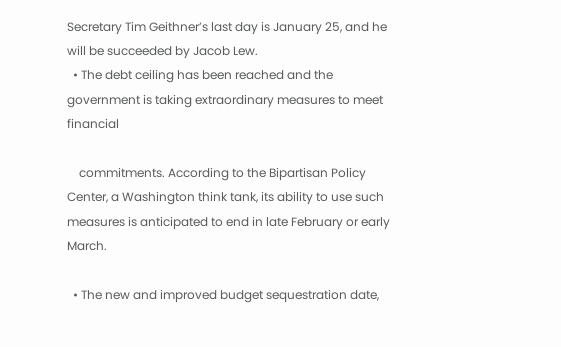Secretary Tim Geithner’s last day is January 25, and he will be succeeded by Jacob Lew.
  • The debt ceiling has been reached and the government is taking extraordinary measures to meet financial

    commitments. According to the Bipartisan Policy Center, a Washington think tank, its ability to use such measures is anticipated to end in late February or early March.

  • The new and improved budget sequestration date,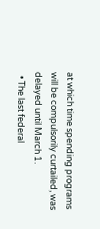at which time spending programs will be compulsorily curtailed, was delayed until March 1.
  • The last federal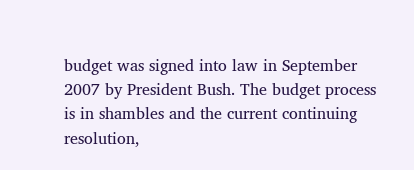budget was signed into law in September 2007 by President Bush. The budget process is in shambles and the current continuing resolution,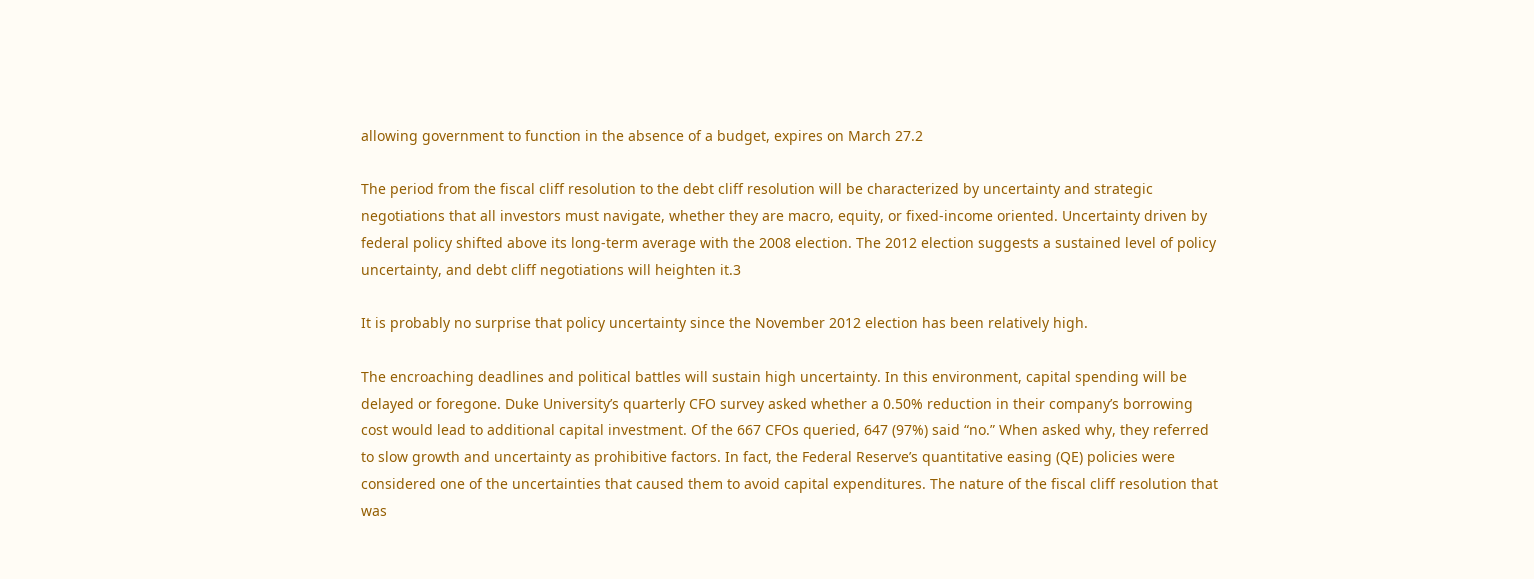allowing government to function in the absence of a budget, expires on March 27.2

The period from the fiscal cliff resolution to the debt cliff resolution will be characterized by uncertainty and strategic negotiations that all investors must navigate, whether they are macro, equity, or fixed-income oriented. Uncertainty driven by federal policy shifted above its long-term average with the 2008 election. The 2012 election suggests a sustained level of policy uncertainty, and debt cliff negotiations will heighten it.3

It is probably no surprise that policy uncertainty since the November 2012 election has been relatively high.

The encroaching deadlines and political battles will sustain high uncertainty. In this environment, capital spending will be delayed or foregone. Duke University’s quarterly CFO survey asked whether a 0.50% reduction in their company’s borrowing cost would lead to additional capital investment. Of the 667 CFOs queried, 647 (97%) said “no.” When asked why, they referred to slow growth and uncertainty as prohibitive factors. In fact, the Federal Reserve’s quantitative easing (QE) policies were considered one of the uncertainties that caused them to avoid capital expenditures. The nature of the fiscal cliff resolution that was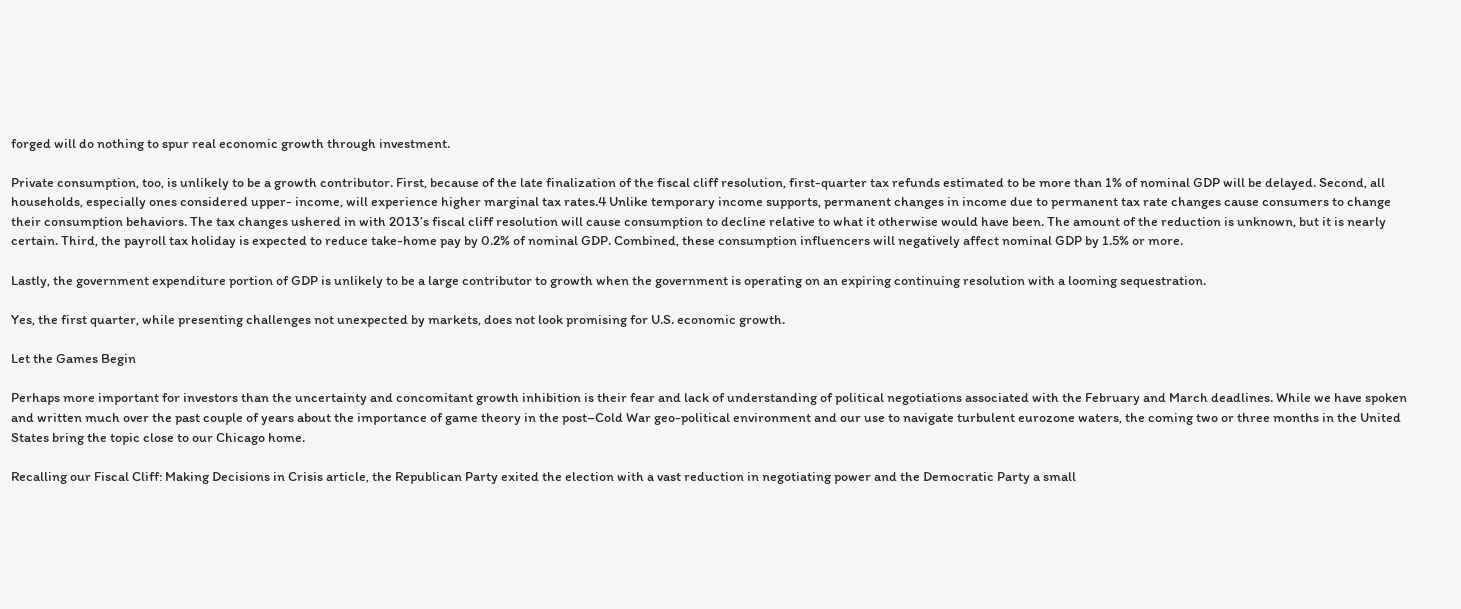forged will do nothing to spur real economic growth through investment.

Private consumption, too, is unlikely to be a growth contributor. First, because of the late finalization of the fiscal cliff resolution, first-quarter tax refunds estimated to be more than 1% of nominal GDP will be delayed. Second, all households, especially ones considered upper- income, will experience higher marginal tax rates.4 Unlike temporary income supports, permanent changes in income due to permanent tax rate changes cause consumers to change their consumption behaviors. The tax changes ushered in with 2013’s fiscal cliff resolution will cause consumption to decline relative to what it otherwise would have been. The amount of the reduction is unknown, but it is nearly certain. Third, the payroll tax holiday is expected to reduce take-home pay by 0.2% of nominal GDP. Combined, these consumption influencers will negatively affect nominal GDP by 1.5% or more.

Lastly, the government expenditure portion of GDP is unlikely to be a large contributor to growth when the government is operating on an expiring continuing resolution with a looming sequestration.

Yes, the first quarter, while presenting challenges not unexpected by markets, does not look promising for U.S. economic growth.

Let the Games Begin

Perhaps more important for investors than the uncertainty and concomitant growth inhibition is their fear and lack of understanding of political negotiations associated with the February and March deadlines. While we have spoken and written much over the past couple of years about the importance of game theory in the post–Cold War geo-political environment and our use to navigate turbulent eurozone waters, the coming two or three months in the United States bring the topic close to our Chicago home.

Recalling our Fiscal Cliff: Making Decisions in Crisis article, the Republican Party exited the election with a vast reduction in negotiating power and the Democratic Party a small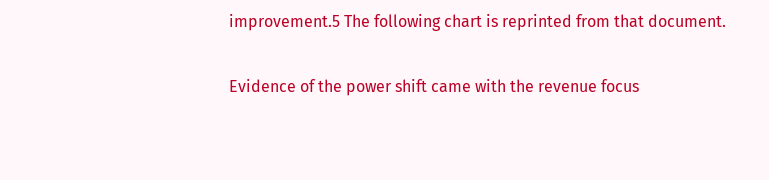improvement.5 The following chart is reprinted from that document.

Evidence of the power shift came with the revenue focus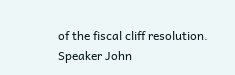of the fiscal cliff resolution. Speaker John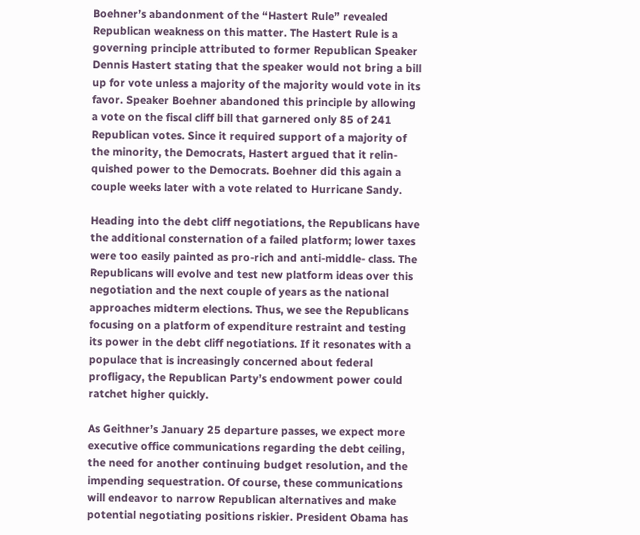Boehner’s abandonment of the “Hastert Rule” revealed Republican weakness on this matter. The Hastert Rule is a governing principle attributed to former Republican Speaker Dennis Hastert stating that the speaker would not bring a bill up for vote unless a majority of the majority would vote in its favor. Speaker Boehner abandoned this principle by allowing a vote on the fiscal cliff bill that garnered only 85 of 241 Republican votes. Since it required support of a majority of the minority, the Democrats, Hastert argued that it relin- quished power to the Democrats. Boehner did this again a couple weeks later with a vote related to Hurricane Sandy.

Heading into the debt cliff negotiations, the Republicans have the additional consternation of a failed platform; lower taxes were too easily painted as pro-rich and anti-middle- class. The Republicans will evolve and test new platform ideas over this negotiation and the next couple of years as the national approaches midterm elections. Thus, we see the Republicans focusing on a platform of expenditure restraint and testing its power in the debt cliff negotiations. If it resonates with a populace that is increasingly concerned about federal profligacy, the Republican Party’s endowment power could ratchet higher quickly.

As Geithner’s January 25 departure passes, we expect more executive office communications regarding the debt ceiling, the need for another continuing budget resolution, and the impending sequestration. Of course, these communications will endeavor to narrow Republican alternatives and make potential negotiating positions riskier. President Obama has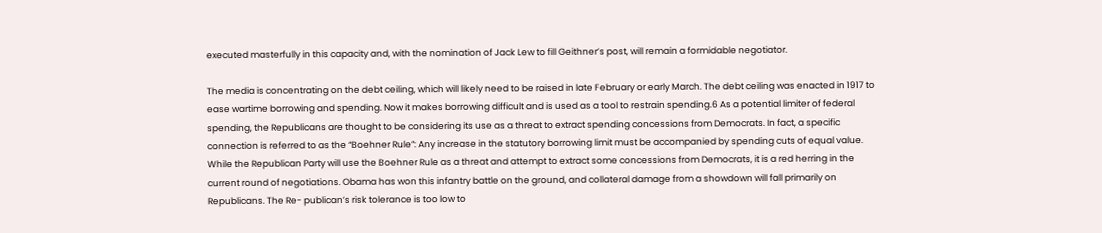executed masterfully in this capacity and, with the nomination of Jack Lew to fill Geithner’s post, will remain a formidable negotiator.

The media is concentrating on the debt ceiling, which will likely need to be raised in late February or early March. The debt ceiling was enacted in 1917 to ease wartime borrowing and spending. Now it makes borrowing difficult and is used as a tool to restrain spending.6 As a potential limiter of federal spending, the Republicans are thought to be considering its use as a threat to extract spending concessions from Democrats. In fact, a specific connection is referred to as the “Boehner Rule”: Any increase in the statutory borrowing limit must be accompanied by spending cuts of equal value. While the Republican Party will use the Boehner Rule as a threat and attempt to extract some concessions from Democrats, it is a red herring in the current round of negotiations. Obama has won this infantry battle on the ground, and collateral damage from a showdown will fall primarily on Republicans. The Re- publican’s risk tolerance is too low to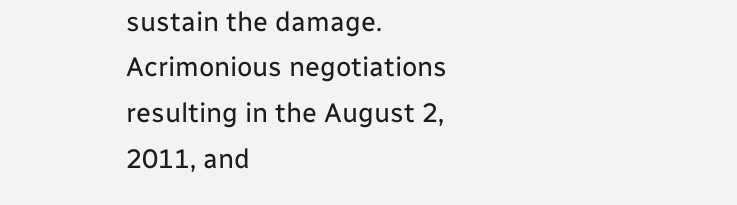sustain the damage. Acrimonious negotiations resulting in the August 2, 2011, and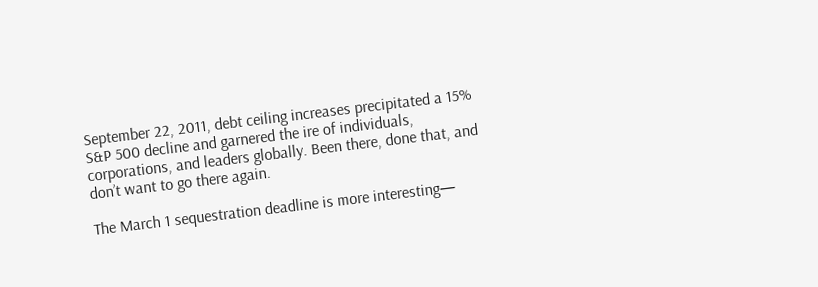September 22, 2011, debt ceiling increases precipitated a 15% S&P 500 decline and garnered the ire of individuals, corporations, and leaders globally. Been there, done that, and don’t want to go there again.

The March 1 sequestration deadline is more interesting—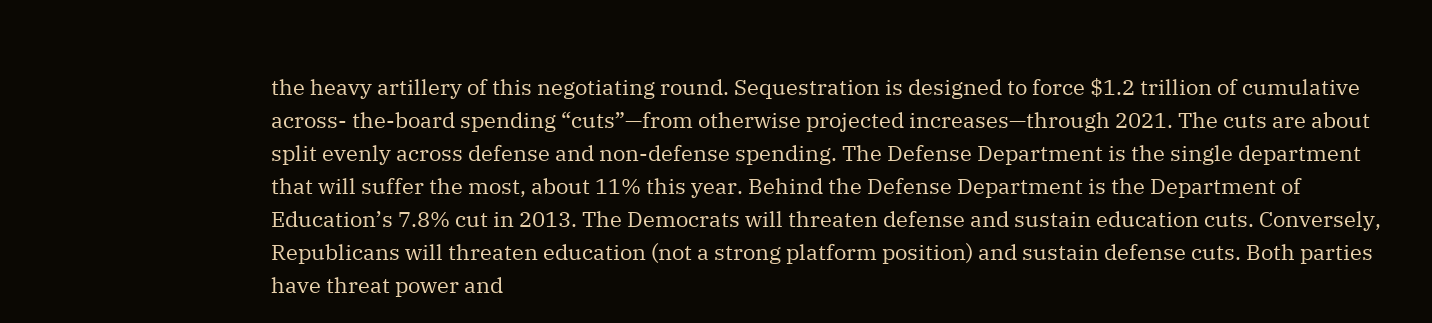the heavy artillery of this negotiating round. Sequestration is designed to force $1.2 trillion of cumulative across- the-board spending “cuts”—from otherwise projected increases—through 2021. The cuts are about split evenly across defense and non-defense spending. The Defense Department is the single department that will suffer the most, about 11% this year. Behind the Defense Department is the Department of Education’s 7.8% cut in 2013. The Democrats will threaten defense and sustain education cuts. Conversely, Republicans will threaten education (not a strong platform position) and sustain defense cuts. Both parties have threat power and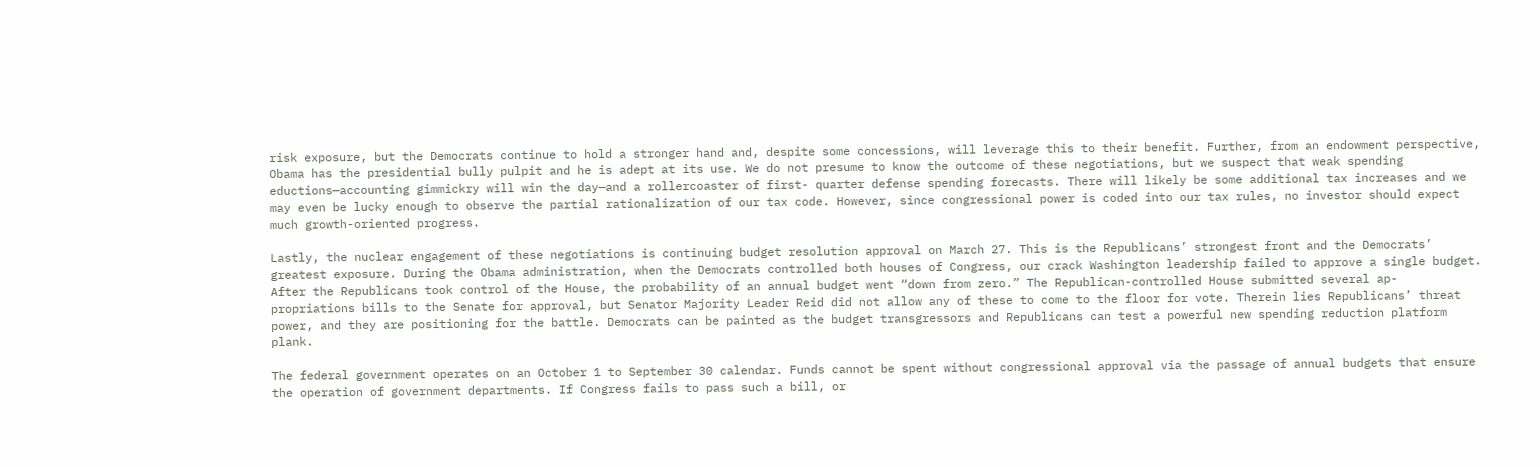risk exposure, but the Democrats continue to hold a stronger hand and, despite some concessions, will leverage this to their benefit. Further, from an endowment perspective, Obama has the presidential bully pulpit and he is adept at its use. We do not presume to know the outcome of these negotiations, but we suspect that weak spending eductions—accounting gimmickry will win the day—and a rollercoaster of first- quarter defense spending forecasts. There will likely be some additional tax increases and we may even be lucky enough to observe the partial rationalization of our tax code. However, since congressional power is coded into our tax rules, no investor should expect much growth-oriented progress.

Lastly, the nuclear engagement of these negotiations is continuing budget resolution approval on March 27. This is the Republicans’ strongest front and the Democrats’ greatest exposure. During the Obama administration, when the Democrats controlled both houses of Congress, our crack Washington leadership failed to approve a single budget. After the Republicans took control of the House, the probability of an annual budget went “down from zero.” The Republican-controlled House submitted several ap- propriations bills to the Senate for approval, but Senator Majority Leader Reid did not allow any of these to come to the floor for vote. Therein lies Republicans’ threat power, and they are positioning for the battle. Democrats can be painted as the budget transgressors and Republicans can test a powerful new spending reduction platform plank.

The federal government operates on an October 1 to September 30 calendar. Funds cannot be spent without congressional approval via the passage of annual budgets that ensure the operation of government departments. If Congress fails to pass such a bill, or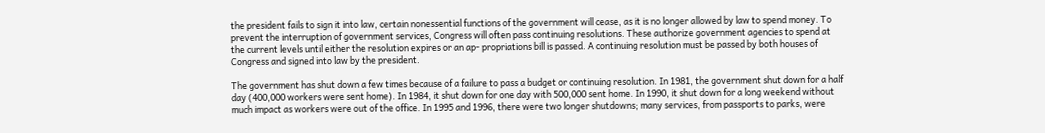the president fails to sign it into law, certain nonessential functions of the government will cease, as it is no longer allowed by law to spend money. To prevent the interruption of government services, Congress will often pass continuing resolutions. These authorize government agencies to spend at the current levels until either the resolution expires or an ap- propriations bill is passed. A continuing resolution must be passed by both houses of Congress and signed into law by the president.

The government has shut down a few times because of a failure to pass a budget or continuing resolution. In 1981, the government shut down for a half day (400,000 workers were sent home). In 1984, it shut down for one day with 500,000 sent home. In 1990, it shut down for a long weekend without much impact as workers were out of the office. In 1995 and 1996, there were two longer shutdowns; many services, from passports to parks, were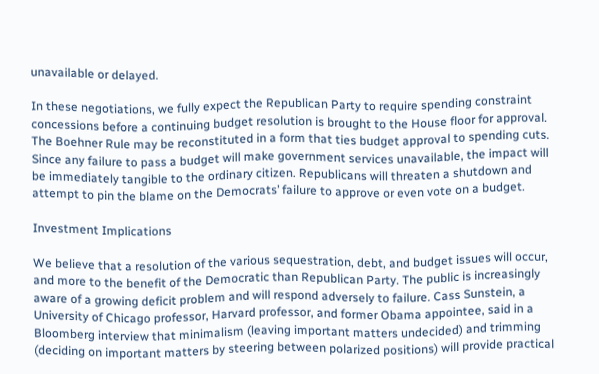unavailable or delayed.

In these negotiations, we fully expect the Republican Party to require spending constraint concessions before a continuing budget resolution is brought to the House floor for approval. The Boehner Rule may be reconstituted in a form that ties budget approval to spending cuts. Since any failure to pass a budget will make government services unavailable, the impact will be immediately tangible to the ordinary citizen. Republicans will threaten a shutdown and attempt to pin the blame on the Democrats’ failure to approve or even vote on a budget.

Investment Implications

We believe that a resolution of the various sequestration, debt, and budget issues will occur, and more to the benefit of the Democratic than Republican Party. The public is increasingly aware of a growing deficit problem and will respond adversely to failure. Cass Sunstein, a University of Chicago professor, Harvard professor, and former Obama appointee, said in a Bloomberg interview that minimalism (leaving important matters undecided) and trimming (deciding on important matters by steering between polarized positions) will provide practical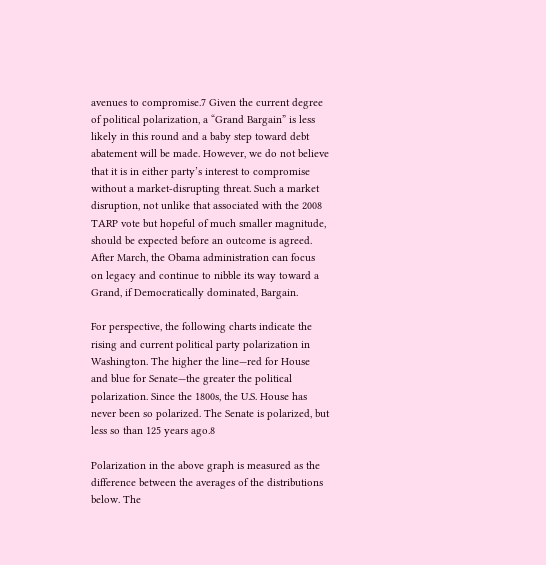avenues to compromise.7 Given the current degree of political polarization, a “Grand Bargain” is less likely in this round and a baby step toward debt abatement will be made. However, we do not believe that it is in either party’s interest to compromise without a market-disrupting threat. Such a market disruption, not unlike that associated with the 2008 TARP vote but hopeful of much smaller magnitude, should be expected before an outcome is agreed. After March, the Obama administration can focus on legacy and continue to nibble its way toward a Grand, if Democratically dominated, Bargain.

For perspective, the following charts indicate the rising and current political party polarization in Washington. The higher the line—red for House and blue for Senate—the greater the political polarization. Since the 1800s, the U.S. House has never been so polarized. The Senate is polarized, but less so than 125 years ago.8

Polarization in the above graph is measured as the difference between the averages of the distributions below. The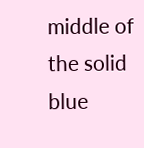middle of the solid blue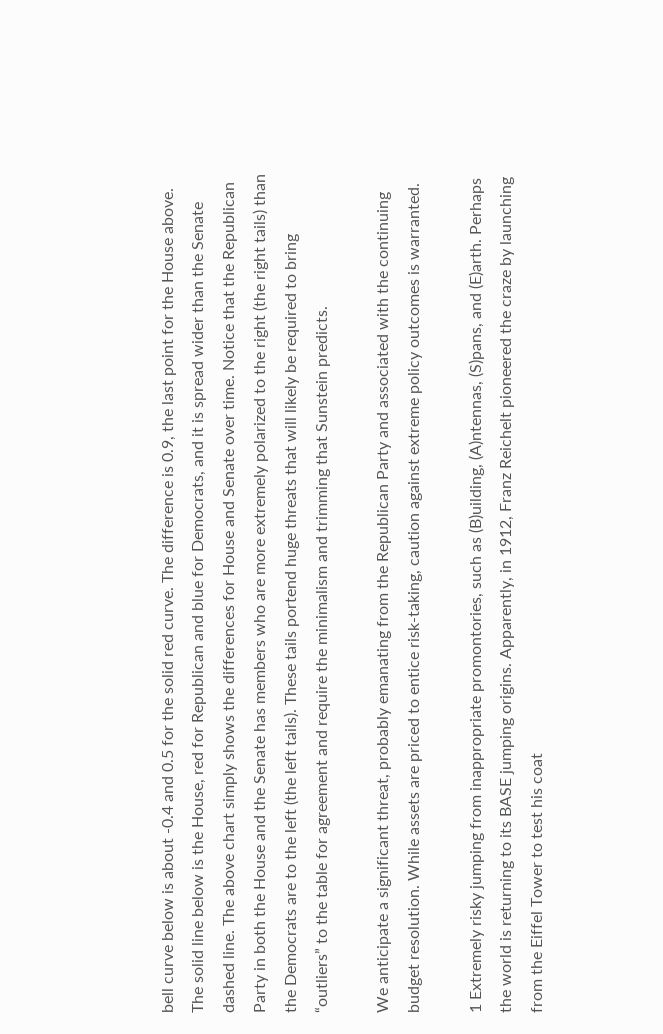bell curve below is about -0.4 and 0.5 for the solid red curve. The difference is 0.9, the last point for the House above. The solid line below is the House, red for Republican and blue for Democrats, and it is spread wider than the Senate dashed line. The above chart simply shows the differences for House and Senate over time. Notice that the Republican Party in both the House and the Senate has members who are more extremely polarized to the right (the right tails) than the Democrats are to the left (the left tails). These tails portend huge threats that will likely be required to bring “outliers” to the table for agreement and require the minimalism and trimming that Sunstein predicts.

We anticipate a significant threat, probably emanating from the Republican Party and associated with the continuing budget resolution. While assets are priced to entice risk-taking, caution against extreme policy outcomes is warranted.

1 Extremely risky jumping from inappropriate promontories, such as (B)uilding, (A)ntennas, (S)pans, and (E)arth. Perhaps the world is returning to its BASE jumping origins. Apparently, in 1912, Franz Reichelt pioneered the craze by launching from the Eiffel Tower to test his coat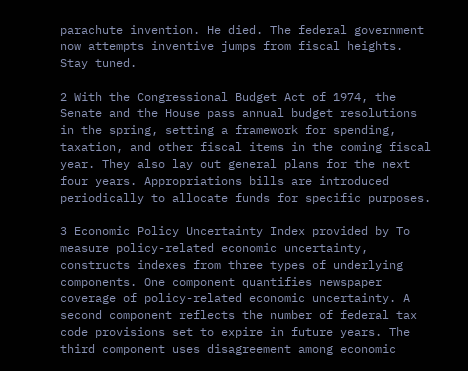parachute invention. He died. The federal government now attempts inventive jumps from fiscal heights. Stay tuned.

2 With the Congressional Budget Act of 1974, the Senate and the House pass annual budget resolutions in the spring, setting a framework for spending, taxation, and other fiscal items in the coming fiscal year. They also lay out general plans for the next four years. Appropriations bills are introduced periodically to allocate funds for specific purposes.

3 Economic Policy Uncertainty Index provided by To measure policy-related economic uncertainty, constructs indexes from three types of underlying components. One component quantifies newspaper coverage of policy-related economic uncertainty. A second component reflects the number of federal tax code provisions set to expire in future years. The third component uses disagreement among economic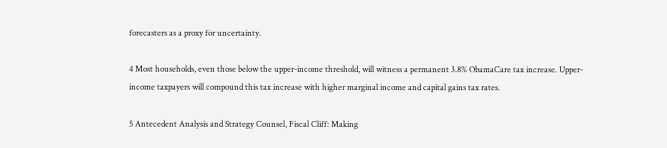forecasters as a proxy for uncertainty.

4 Most households, even those below the upper-income threshold, will witness a permanent 3.8% ObamaCare tax increase. Upper-income taxpayers will compound this tax increase with higher marginal income and capital gains tax rates.

5 Antecedent Analysis and Strategy Counsel, Fiscal Cliff: Making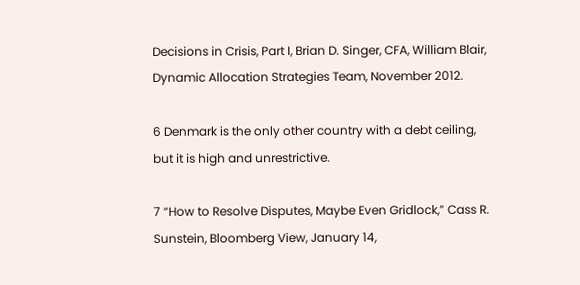Decisions in Crisis, Part I, Brian D. Singer, CFA, William Blair, Dynamic Allocation Strategies Team, November 2012.

6 Denmark is the only other country with a debt ceiling, but it is high and unrestrictive.

7 “How to Resolve Disputes, Maybe Even Gridlock,” Cass R. Sunstein, Bloomberg View, January 14,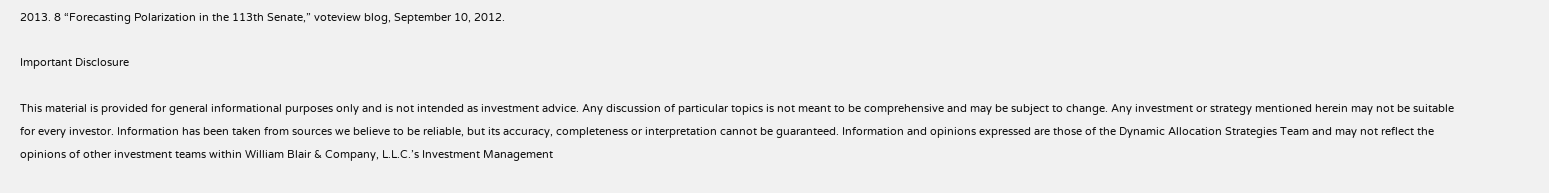2013. 8 “Forecasting Polarization in the 113th Senate,” voteview blog, September 10, 2012.

Important Disclosure

This material is provided for general informational purposes only and is not intended as investment advice. Any discussion of particular topics is not meant to be comprehensive and may be subject to change. Any investment or strategy mentioned herein may not be suitable for every investor. Information has been taken from sources we believe to be reliable, but its accuracy, completeness or interpretation cannot be guaranteed. Information and opinions expressed are those of the Dynamic Allocation Strategies Team and may not reflect the opinions of other investment teams within William Blair & Company, L.L.C.’s Investment Management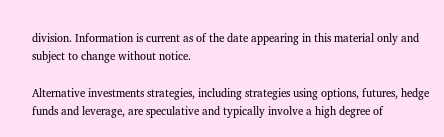division. Information is current as of the date appearing in this material only and subject to change without notice.

Alternative investments strategies, including strategies using options, futures, hedge funds and leverage, are speculative and typically involve a high degree of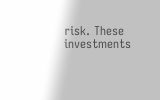risk. These investments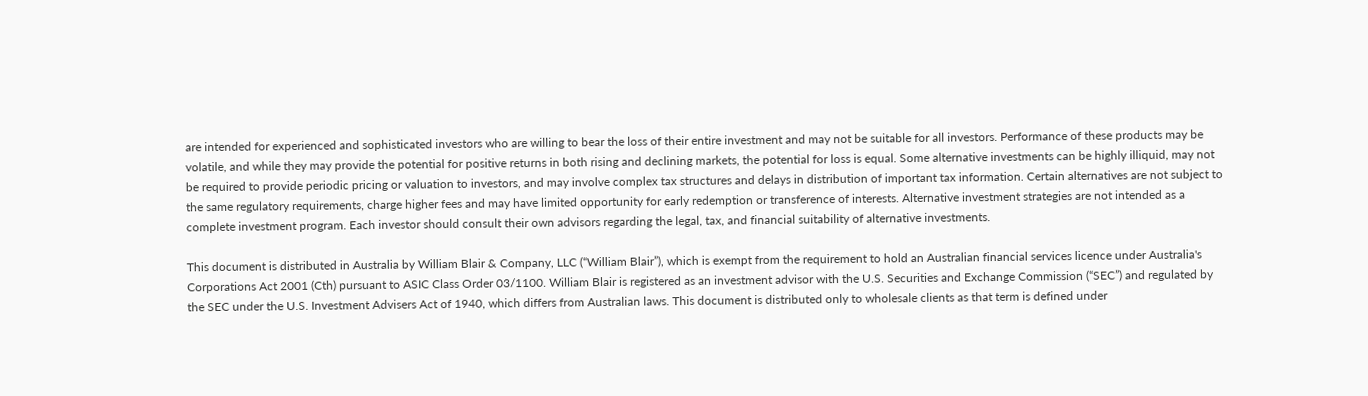are intended for experienced and sophisticated investors who are willing to bear the loss of their entire investment and may not be suitable for all investors. Performance of these products may be volatile, and while they may provide the potential for positive returns in both rising and declining markets, the potential for loss is equal. Some alternative investments can be highly illiquid, may not be required to provide periodic pricing or valuation to investors, and may involve complex tax structures and delays in distribution of important tax information. Certain alternatives are not subject to the same regulatory requirements, charge higher fees and may have limited opportunity for early redemption or transference of interests. Alternative investment strategies are not intended as a complete investment program. Each investor should consult their own advisors regarding the legal, tax, and financial suitability of alternative investments.

This document is distributed in Australia by William Blair & Company, LLC (“William Blair”), which is exempt from the requirement to hold an Australian financial services licence under Australia's Corporations Act 2001 (Cth) pursuant to ASIC Class Order 03/1100. William Blair is registered as an investment advisor with the U.S. Securities and Exchange Commission (“SEC”) and regulated by the SEC under the U.S. Investment Advisers Act of 1940, which differs from Australian laws. This document is distributed only to wholesale clients as that term is defined under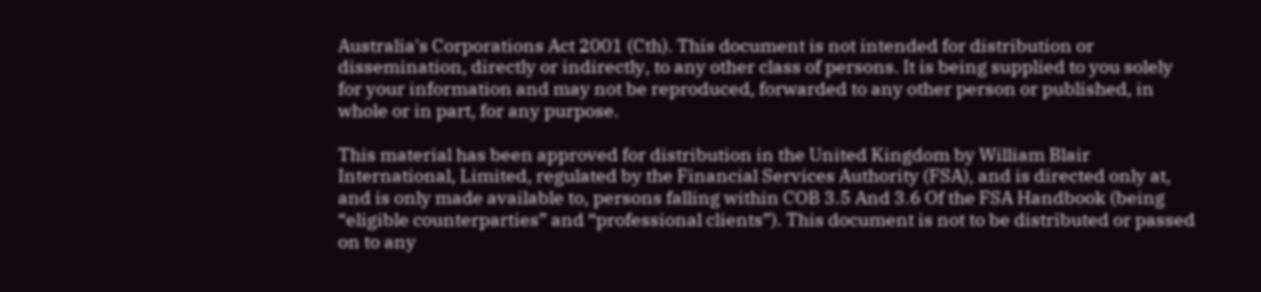Australia's Corporations Act 2001 (Cth). This document is not intended for distribution or dissemination, directly or indirectly, to any other class of persons. It is being supplied to you solely for your information and may not be reproduced, forwarded to any other person or published, in whole or in part, for any purpose.

This material has been approved for distribution in the United Kingdom by William Blair International, Limited, regulated by the Financial Services Authority (FSA), and is directed only at, and is only made available to, persons falling within COB 3.5 And 3.6 Of the FSA Handbook (being “eligible counterparties” and “professional clients”). This document is not to be distributed or passed on to any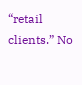“retail clients.” No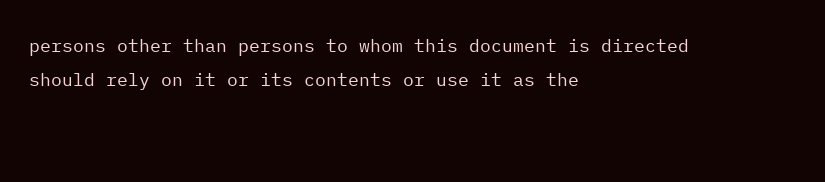persons other than persons to whom this document is directed should rely on it or its contents or use it as the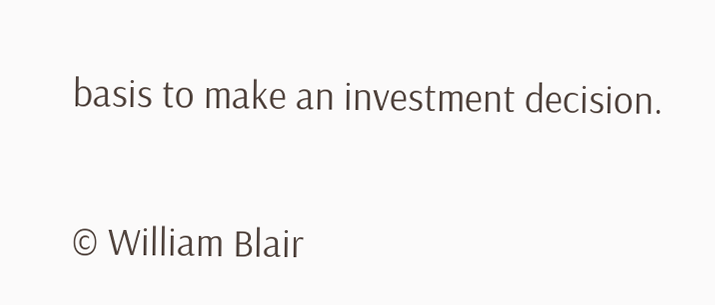basis to make an investment decision.

© William Blair